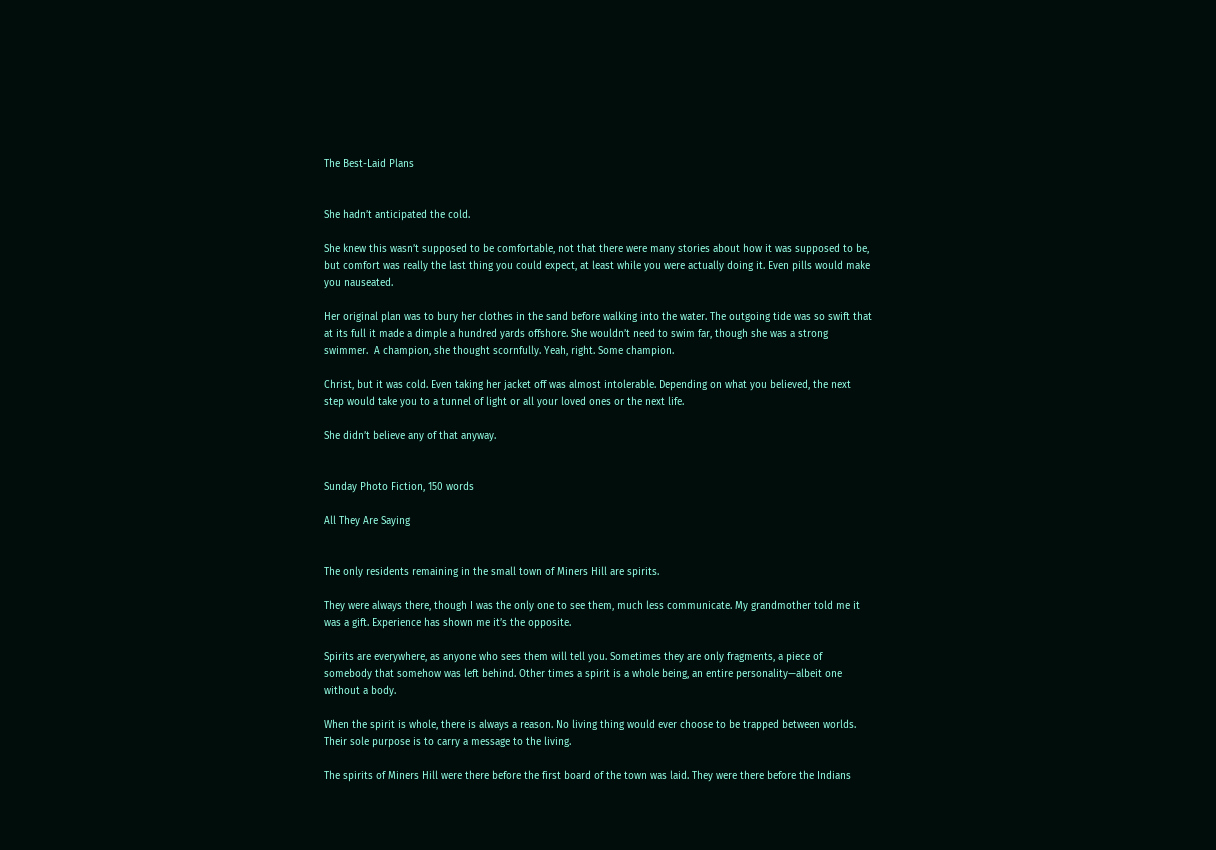The Best-Laid Plans


She hadn’t anticipated the cold.

She knew this wasn’t supposed to be comfortable, not that there were many stories about how it was supposed to be, but comfort was really the last thing you could expect, at least while you were actually doing it. Even pills would make you nauseated.

Her original plan was to bury her clothes in the sand before walking into the water. The outgoing tide was so swift that at its full it made a dimple a hundred yards offshore. She wouldn’t need to swim far, though she was a strong swimmer.  A champion, she thought scornfully. Yeah, right. Some champion.

Christ, but it was cold. Even taking her jacket off was almost intolerable. Depending on what you believed, the next step would take you to a tunnel of light or all your loved ones or the next life.

She didn’t believe any of that anyway.


Sunday Photo Fiction, 150 words

All They Are Saying


The only residents remaining in the small town of Miners Hill are spirits.

They were always there, though I was the only one to see them, much less communicate. My grandmother told me it was a gift. Experience has shown me it’s the opposite.

Spirits are everywhere, as anyone who sees them will tell you. Sometimes they are only fragments, a piece of somebody that somehow was left behind. Other times a spirit is a whole being, an entire personality—albeit one without a body.

When the spirit is whole, there is always a reason. No living thing would ever choose to be trapped between worlds. Their sole purpose is to carry a message to the living.

The spirits of Miners Hill were there before the first board of the town was laid. They were there before the Indians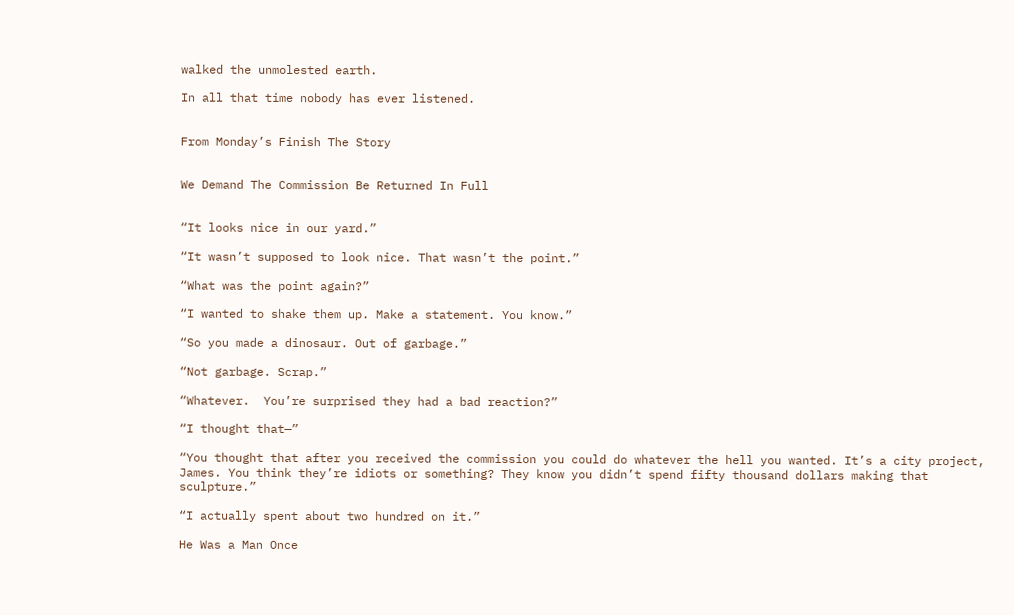walked the unmolested earth.

In all that time nobody has ever listened.


From Monday’s Finish The Story


We Demand The Commission Be Returned In Full


“It looks nice in our yard.”

“It wasn’t supposed to look nice. That wasn’t the point.”

“What was the point again?”

“I wanted to shake them up. Make a statement. You know.”

“So you made a dinosaur. Out of garbage.”

“Not garbage. Scrap.”

“Whatever.  You’re surprised they had a bad reaction?”

“I thought that—”

“You thought that after you received the commission you could do whatever the hell you wanted. It’s a city project, James. You think they’re idiots or something? They know you didn’t spend fifty thousand dollars making that sculpture.”

“I actually spent about two hundred on it.”

He Was a Man Once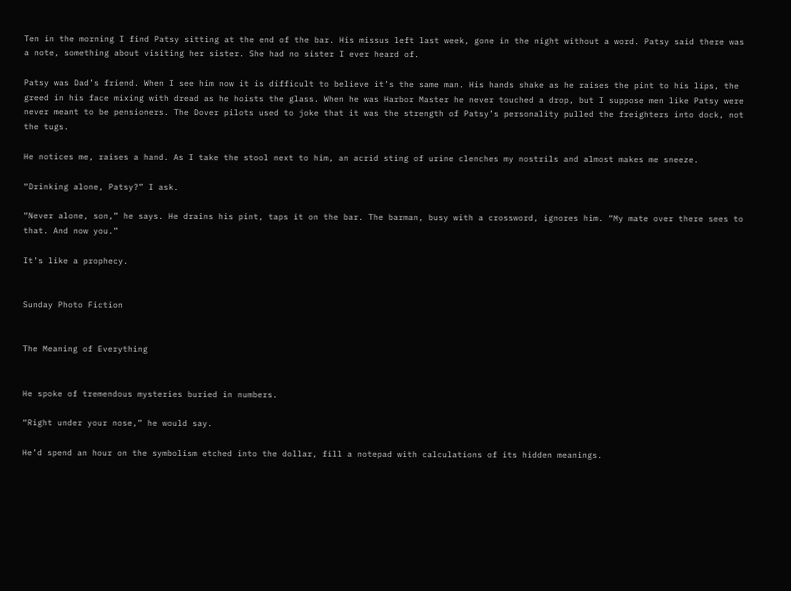Ten in the morning I find Patsy sitting at the end of the bar. His missus left last week, gone in the night without a word. Patsy said there was a note, something about visiting her sister. She had no sister I ever heard of.

Patsy was Dad’s friend. When I see him now it is difficult to believe it’s the same man. His hands shake as he raises the pint to his lips, the greed in his face mixing with dread as he hoists the glass. When he was Harbor Master he never touched a drop, but I suppose men like Patsy were never meant to be pensioners. The Dover pilots used to joke that it was the strength of Patsy’s personality pulled the freighters into dock, not the tugs.

He notices me, raises a hand. As I take the stool next to him, an acrid sting of urine clenches my nostrils and almost makes me sneeze.

“Drinking alone, Patsy?” I ask.

“Never alone, son,” he says. He drains his pint, taps it on the bar. The barman, busy with a crossword, ignores him. “My mate over there sees to that. And now you.”

It’s like a prophecy.


Sunday Photo Fiction


The Meaning of Everything


He spoke of tremendous mysteries buried in numbers.

“Right under your nose,” he would say.

He’d spend an hour on the symbolism etched into the dollar, fill a notepad with calculations of its hidden meanings.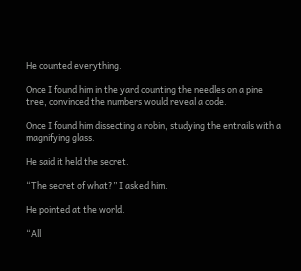He counted everything.

Once I found him in the yard counting the needles on a pine tree, convinced the numbers would reveal a code.

Once I found him dissecting a robin, studying the entrails with a magnifying glass.

He said it held the secret.

“The secret of what?” I asked him.

He pointed at the world.

“All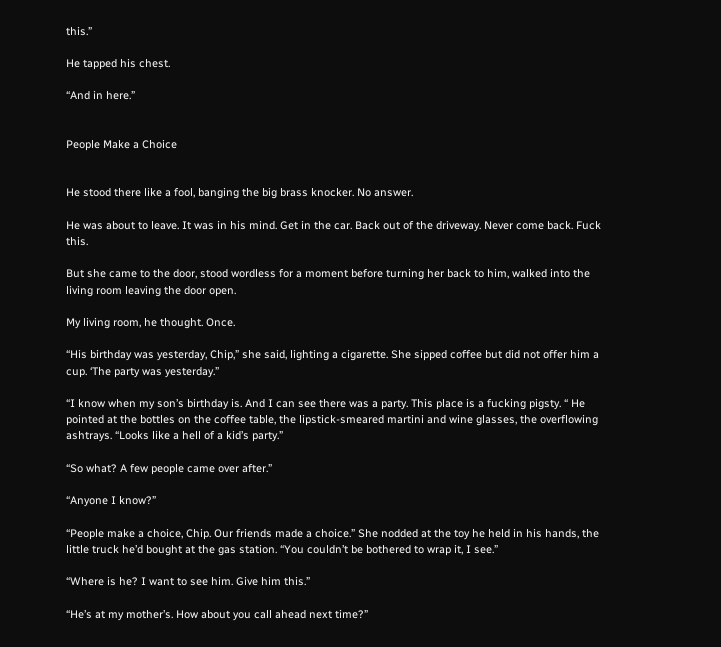this.”

He tapped his chest.

“And in here.”


People Make a Choice


He stood there like a fool, banging the big brass knocker. No answer.

He was about to leave. It was in his mind. Get in the car. Back out of the driveway. Never come back. Fuck this.

But she came to the door, stood wordless for a moment before turning her back to him, walked into the living room leaving the door open.

My living room, he thought. Once.

“His birthday was yesterday, Chip,” she said, lighting a cigarette. She sipped coffee but did not offer him a cup. ‘The party was yesterday.”

“I know when my son’s birthday is. And I can see there was a party. This place is a fucking pigsty. “ He pointed at the bottles on the coffee table, the lipstick-smeared martini and wine glasses, the overflowing ashtrays. “Looks like a hell of a kid’s party.”

“So what? A few people came over after.”

“Anyone I know?”

“People make a choice, Chip. Our friends made a choice.” She nodded at the toy he held in his hands, the little truck he’d bought at the gas station. “You couldn’t be bothered to wrap it, I see.”

“Where is he? I want to see him. Give him this.”

“He’s at my mother’s. How about you call ahead next time?”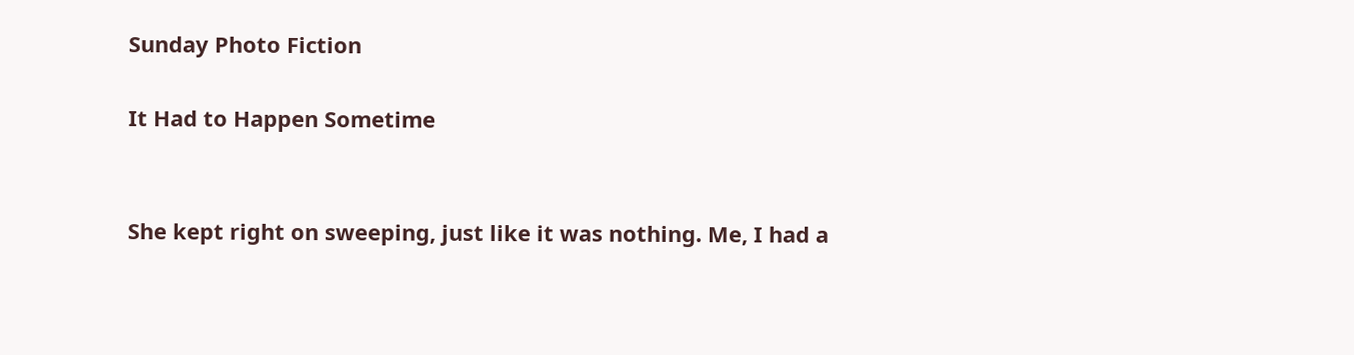Sunday Photo Fiction

It Had to Happen Sometime


She kept right on sweeping, just like it was nothing. Me, I had a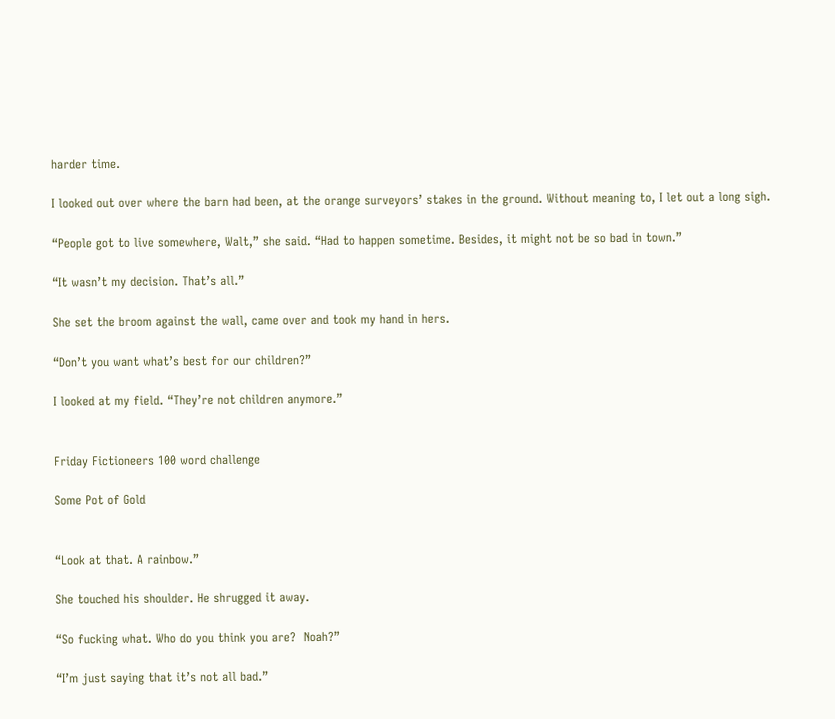harder time.

I looked out over where the barn had been, at the orange surveyors’ stakes in the ground. Without meaning to, I let out a long sigh.

“People got to live somewhere, Walt,” she said. “Had to happen sometime. Besides, it might not be so bad in town.”

“It wasn’t my decision. That’s all.”

She set the broom against the wall, came over and took my hand in hers.

“Don’t you want what’s best for our children?”

I looked at my field. “They’re not children anymore.”


Friday Fictioneers 100 word challenge

Some Pot of Gold


“Look at that. A rainbow.”

She touched his shoulder. He shrugged it away.

“So fucking what. Who do you think you are?  Noah?”

“I’m just saying that it’s not all bad.”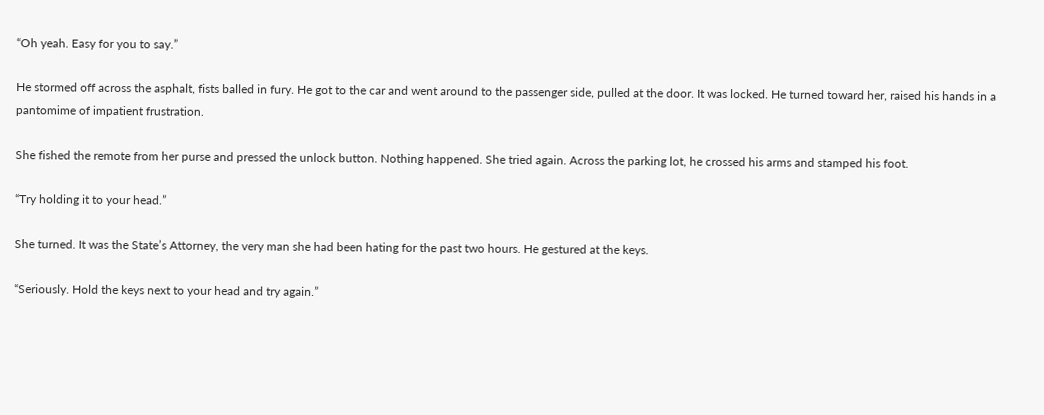“Oh yeah. Easy for you to say.”

He stormed off across the asphalt, fists balled in fury. He got to the car and went around to the passenger side, pulled at the door. It was locked. He turned toward her, raised his hands in a pantomime of impatient frustration.

She fished the remote from her purse and pressed the unlock button. Nothing happened. She tried again. Across the parking lot, he crossed his arms and stamped his foot.

“Try holding it to your head.”

She turned. It was the State’s Attorney, the very man she had been hating for the past two hours. He gestured at the keys.

“Seriously. Hold the keys next to your head and try again.”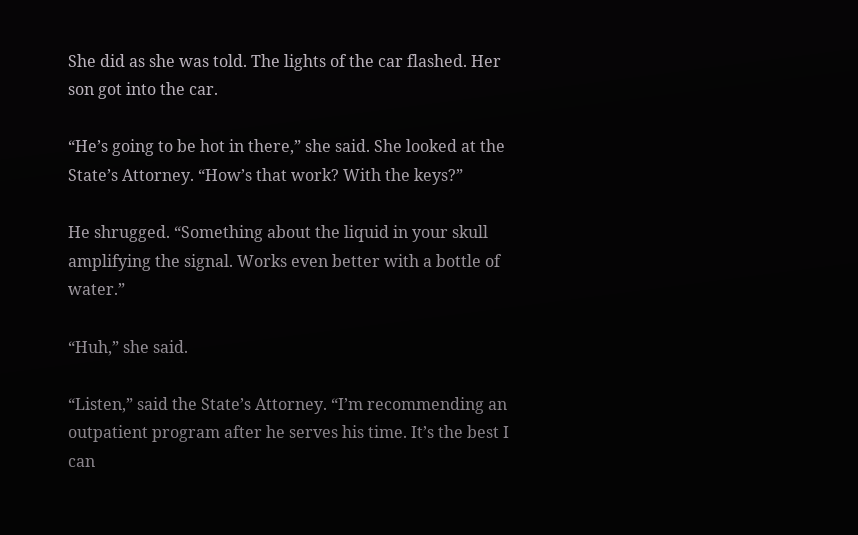She did as she was told. The lights of the car flashed. Her son got into the car.

“He’s going to be hot in there,” she said. She looked at the State’s Attorney. “How’s that work? With the keys?”

He shrugged. “Something about the liquid in your skull amplifying the signal. Works even better with a bottle of water.”

“Huh,” she said.

“Listen,” said the State’s Attorney. “I’m recommending an outpatient program after he serves his time. It’s the best I can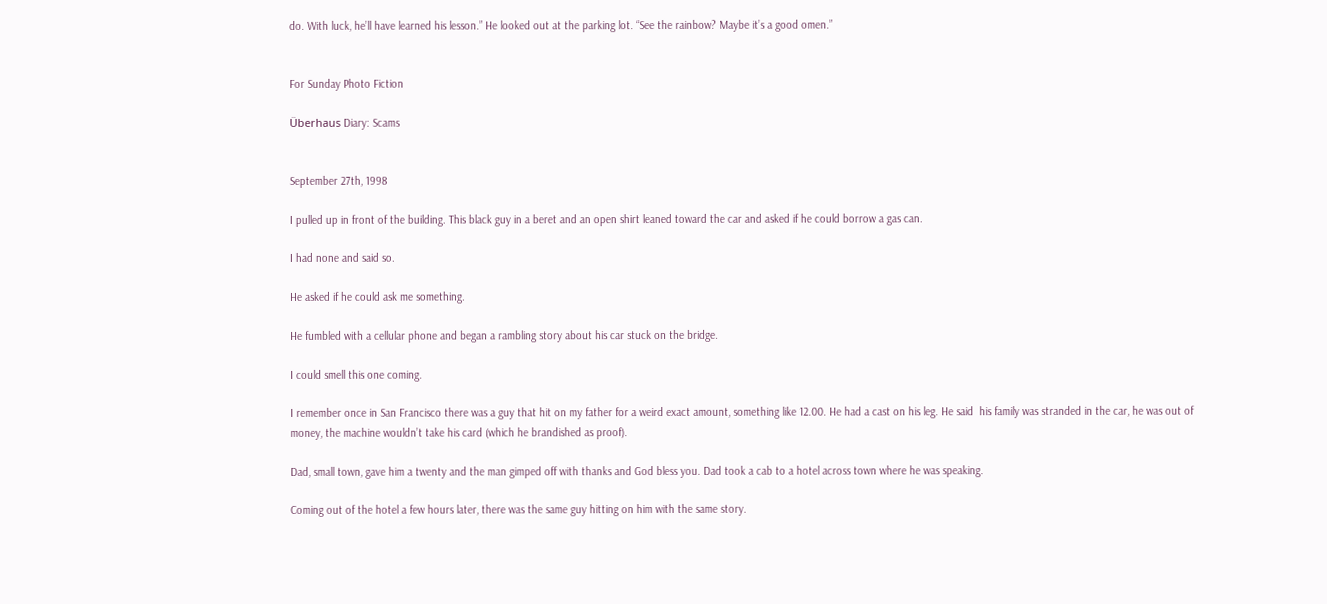do. With luck, he’ll have learned his lesson.” He looked out at the parking lot. “See the rainbow? Maybe it’s a good omen.”


For Sunday Photo Fiction

Überhaus Diary: Scams


September 27th, 1998

I pulled up in front of the building. This black guy in a beret and an open shirt leaned toward the car and asked if he could borrow a gas can.

I had none and said so.

He asked if he could ask me something.

He fumbled with a cellular phone and began a rambling story about his car stuck on the bridge.

I could smell this one coming.

I remember once in San Francisco there was a guy that hit on my father for a weird exact amount, something like 12.00. He had a cast on his leg. He said  his family was stranded in the car, he was out of money, the machine wouldn’t take his card (which he brandished as proof).

Dad, small town, gave him a twenty and the man gimped off with thanks and God bless you. Dad took a cab to a hotel across town where he was speaking.

Coming out of the hotel a few hours later, there was the same guy hitting on him with the same story.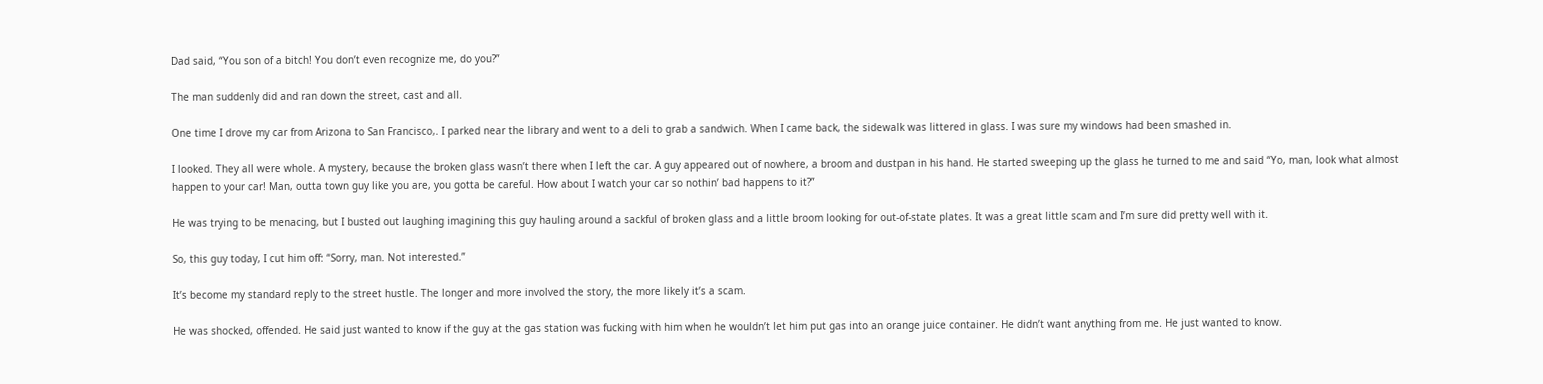Dad said, “You son of a bitch! You don’t even recognize me, do you?”

The man suddenly did and ran down the street, cast and all.

One time I drove my car from Arizona to San Francisco,. I parked near the library and went to a deli to grab a sandwich. When I came back, the sidewalk was littered in glass. I was sure my windows had been smashed in.

I looked. They all were whole. A mystery, because the broken glass wasn’t there when I left the car. A guy appeared out of nowhere, a broom and dustpan in his hand. He started sweeping up the glass he turned to me and said “Yo, man, look what almost happen to your car! Man, outta town guy like you are, you gotta be careful. How about I watch your car so nothin’ bad happens to it?”

He was trying to be menacing, but I busted out laughing imagining this guy hauling around a sackful of broken glass and a little broom looking for out-of-state plates. It was a great little scam and I’m sure did pretty well with it.

So, this guy today, I cut him off: “Sorry, man. Not interested.”

It’s become my standard reply to the street hustle. The longer and more involved the story, the more likely it’s a scam.

He was shocked, offended. He said just wanted to know if the guy at the gas station was fucking with him when he wouldn’t let him put gas into an orange juice container. He didn’t want anything from me. He just wanted to know.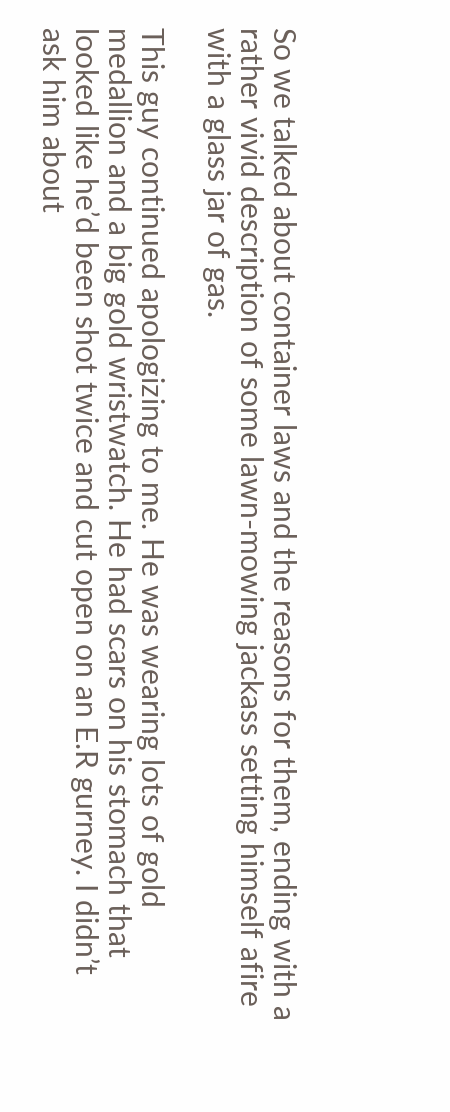So we talked about container laws and the reasons for them, ending with a rather vivid description of some lawn-mowing jackass setting himself afire with a glass jar of gas.

This guy continued apologizing to me. He was wearing lots of gold medallion and a big gold wristwatch. He had scars on his stomach that looked like he’d been shot twice and cut open on an E.R gurney. I didn’t ask him about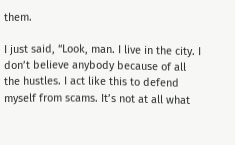them.

I just said, “Look, man. I live in the city. I don’t believe anybody because of all the hustles. I act like this to defend myself from scams. It’s not at all what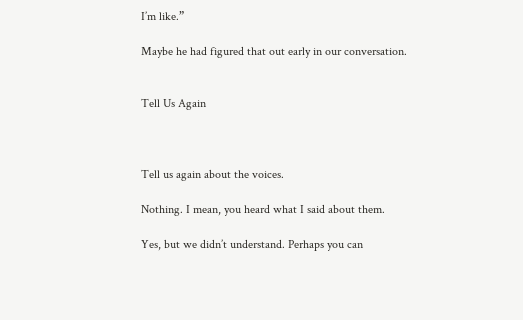I’m like.”

Maybe he had figured that out early in our conversation.


Tell Us Again



Tell us again about the voices.

Nothing. I mean, you heard what I said about them.

Yes, but we didn’t understand. Perhaps you can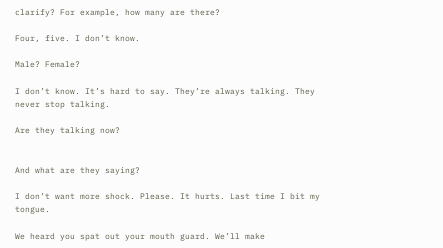clarify? For example, how many are there?

Four, five. I don’t know.

Male? Female?

I don’t know. It’s hard to say. They’re always talking. They never stop talking.

Are they talking now?


And what are they saying?

I don’t want more shock. Please. It hurts. Last time I bit my tongue.

We heard you spat out your mouth guard. We’ll make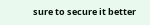sure to secure it better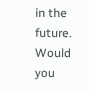in the future. Would you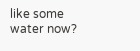like some water now?